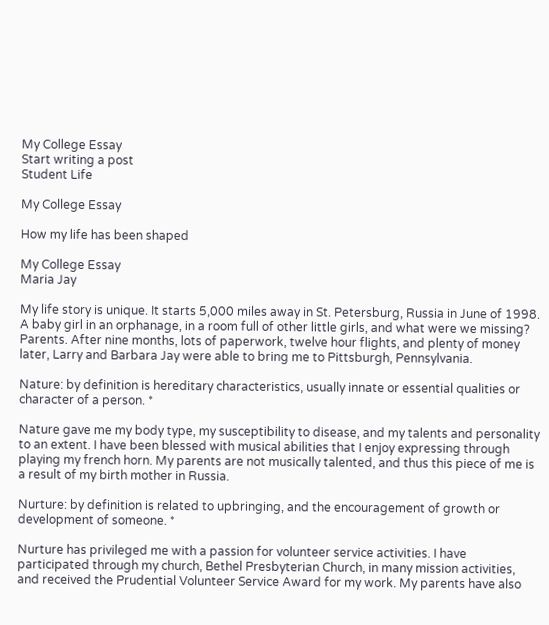My College Essay
Start writing a post
Student Life

My College Essay

How my life has been shaped

My College Essay
Maria Jay

My life story is unique. It starts 5,000 miles away in St. Petersburg, Russia in June of 1998. A baby girl in an orphanage, in a room full of other little girls, and what were we missing? Parents. After nine months, lots of paperwork, twelve hour flights, and plenty of money later, Larry and Barbara Jay were able to bring me to Pittsburgh, Pennsylvania.

Nature: by definition is hereditary characteristics, usually innate or essential qualities or character of a person. *

Nature gave me my body type, my susceptibility to disease, and my talents and personality to an extent. I have been blessed with musical abilities that I enjoy expressing through playing my french horn. My parents are not musically talented, and thus this piece of me is a result of my birth mother in Russia.

Nurture: by definition is related to upbringing, and the encouragement of growth or development of someone. *

Nurture has privileged me with a passion for volunteer service activities. I have participated through my church, Bethel Presbyterian Church, in many mission activities, and received the Prudential Volunteer Service Award for my work. My parents have also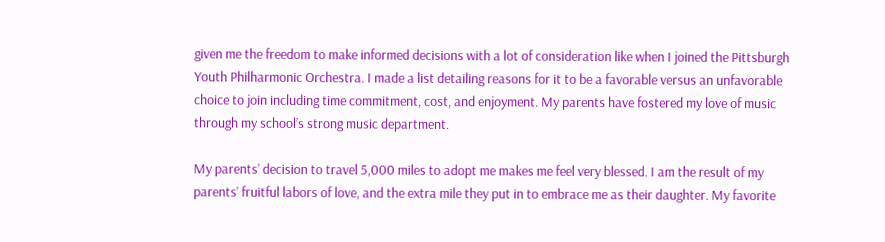given me the freedom to make informed decisions with a lot of consideration like when I joined the Pittsburgh Youth Philharmonic Orchestra. I made a list detailing reasons for it to be a favorable versus an unfavorable choice to join including time commitment, cost, and enjoyment. My parents have fostered my love of music through my school’s strong music department.

My parents’ decision to travel 5,000 miles to adopt me makes me feel very blessed. I am the result of my parents’ fruitful labors of love, and the extra mile they put in to embrace me as their daughter. My favorite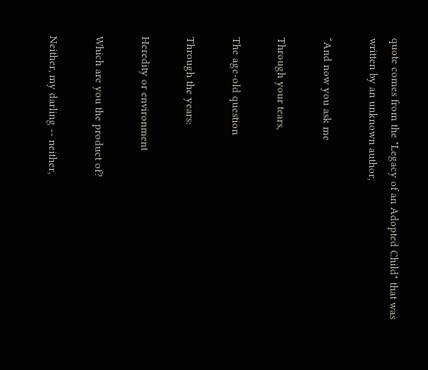quote comes from the "Legacy of an Adopted Child" that was written by an unknown author,

“And now you ask me

Through your tears,

The age-old question

Through the years:

Heredity or environment

Which are you the product of?

Neither, my darling -- neither,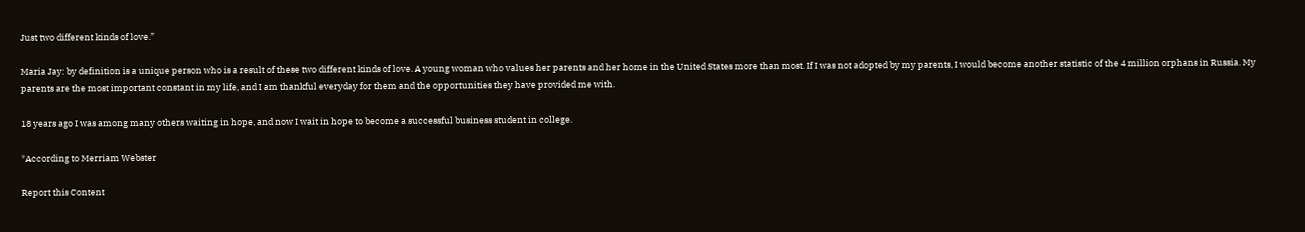Just two different kinds of love.”

Maria Jay: by definition is a unique person who is a result of these two different kinds of love. A young woman who values her parents and her home in the United States more than most. If I was not adopted by my parents, I would become another statistic of the 4 million orphans in Russia. My parents are the most important constant in my life, and I am thankful everyday for them and the opportunities they have provided me with.

18 years ago I was among many others waiting in hope, and now I wait in hope to become a successful business student in college.

*According to Merriam Webster

Report this Content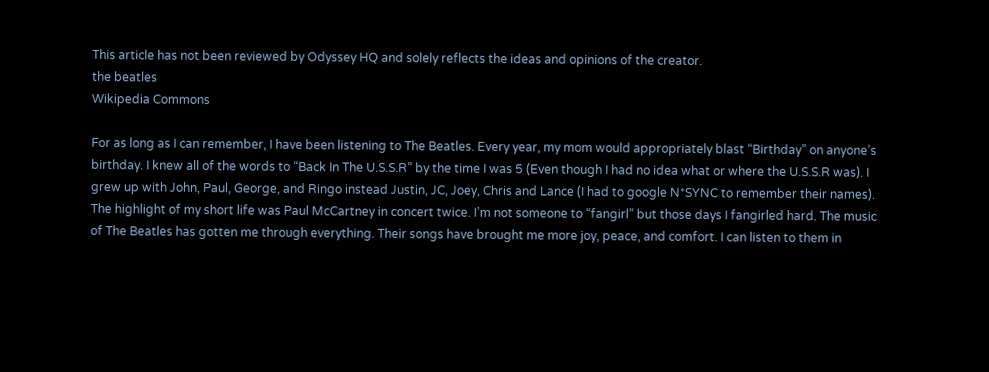This article has not been reviewed by Odyssey HQ and solely reflects the ideas and opinions of the creator.
the beatles
Wikipedia Commons

For as long as I can remember, I have been listening to The Beatles. Every year, my mom would appropriately blast “Birthday” on anyone’s birthday. I knew all of the words to “Back In The U.S.S.R” by the time I was 5 (Even though I had no idea what or where the U.S.S.R was). I grew up with John, Paul, George, and Ringo instead Justin, JC, Joey, Chris and Lance (I had to google N*SYNC to remember their names). The highlight of my short life was Paul McCartney in concert twice. I’m not someone to “fangirl” but those days I fangirled hard. The music of The Beatles has gotten me through everything. Their songs have brought me more joy, peace, and comfort. I can listen to them in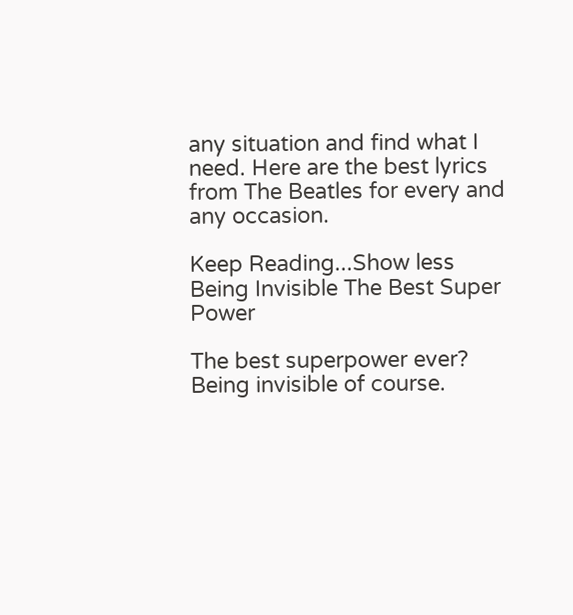any situation and find what I need. Here are the best lyrics from The Beatles for every and any occasion.

Keep Reading...Show less
Being Invisible The Best Super Power

The best superpower ever? Being invisible of course.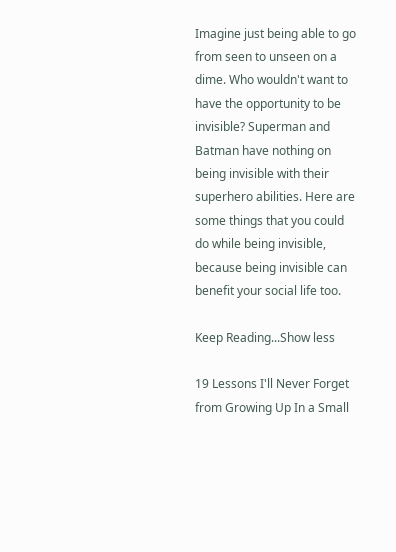Imagine just being able to go from seen to unseen on a dime. Who wouldn't want to have the opportunity to be invisible? Superman and Batman have nothing on being invisible with their superhero abilities. Here are some things that you could do while being invisible, because being invisible can benefit your social life too.

Keep Reading...Show less

19 Lessons I'll Never Forget from Growing Up In a Small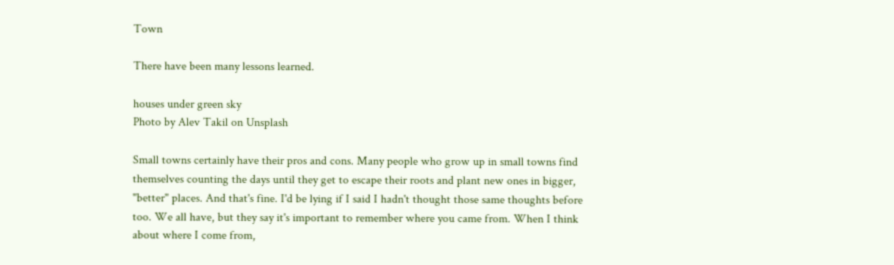Town

There have been many lessons learned.

houses under green sky
Photo by Alev Takil on Unsplash

Small towns certainly have their pros and cons. Many people who grow up in small towns find themselves counting the days until they get to escape their roots and plant new ones in bigger, "better" places. And that's fine. I'd be lying if I said I hadn't thought those same thoughts before too. We all have, but they say it's important to remember where you came from. When I think about where I come from,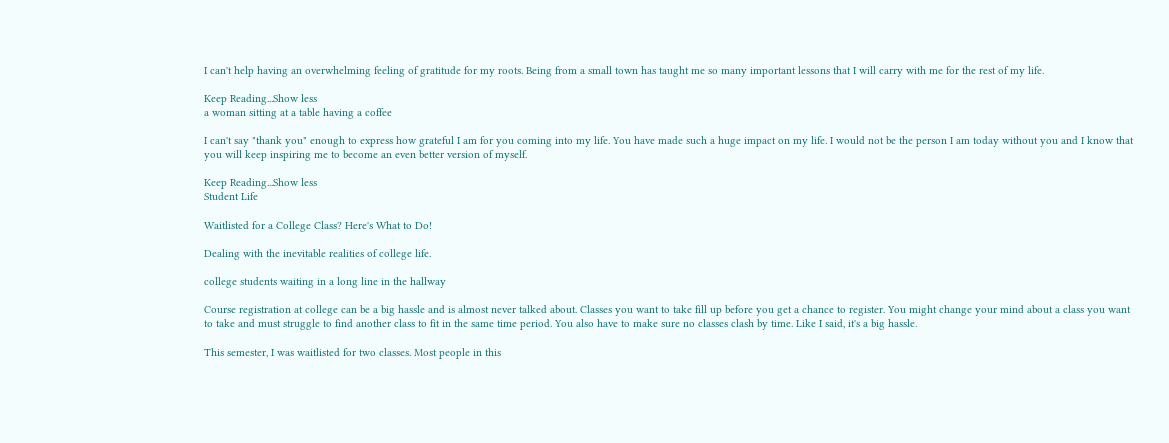I can't help having an overwhelming feeling of gratitude for my roots. Being from a small town has taught me so many important lessons that I will carry with me for the rest of my life.

Keep Reading...Show less
a woman sitting at a table having a coffee

I can't say "thank you" enough to express how grateful I am for you coming into my life. You have made such a huge impact on my life. I would not be the person I am today without you and I know that you will keep inspiring me to become an even better version of myself.

Keep Reading...Show less
Student Life

Waitlisted for a College Class? Here's What to Do!

Dealing with the inevitable realities of college life.

college students waiting in a long line in the hallway

Course registration at college can be a big hassle and is almost never talked about. Classes you want to take fill up before you get a chance to register. You might change your mind about a class you want to take and must struggle to find another class to fit in the same time period. You also have to make sure no classes clash by time. Like I said, it's a big hassle.

This semester, I was waitlisted for two classes. Most people in this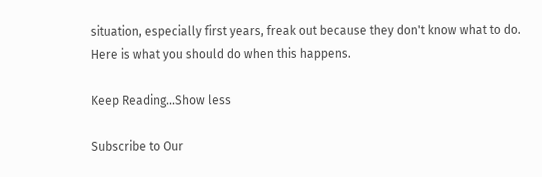situation, especially first years, freak out because they don't know what to do. Here is what you should do when this happens.

Keep Reading...Show less

Subscribe to Our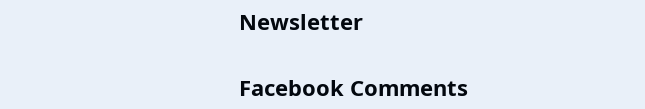Newsletter

Facebook Comments